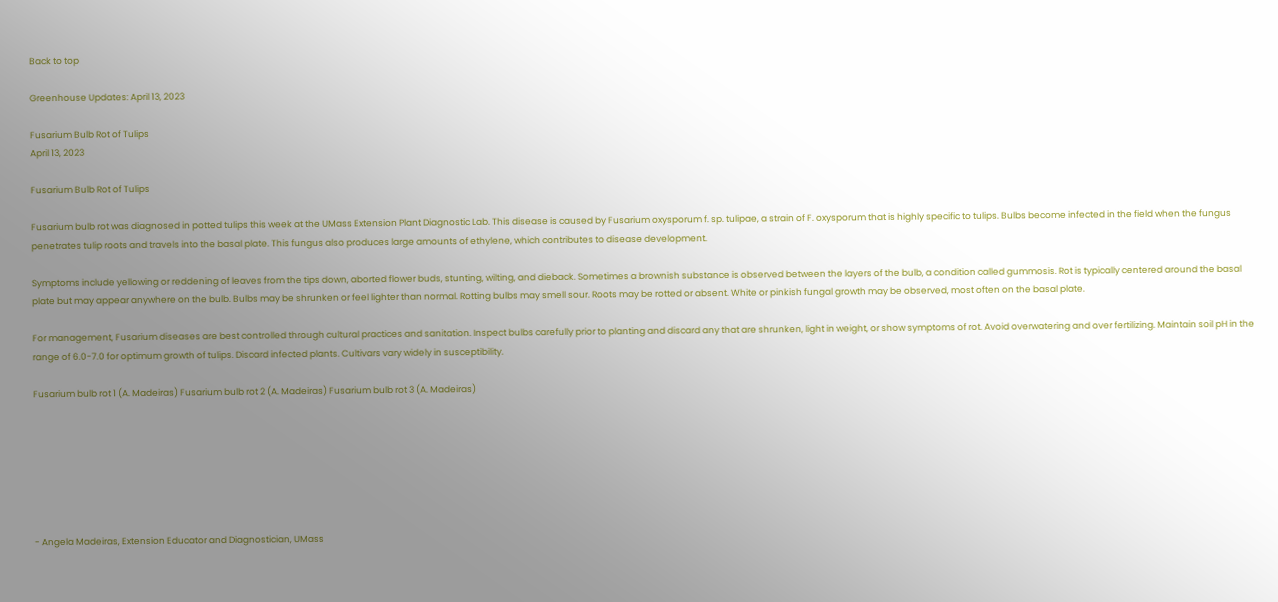Back to top

Greenhouse Updates: April 13, 2023

Fusarium Bulb Rot of Tulips
April 13, 2023

Fusarium Bulb Rot of Tulips

Fusarium bulb rot was diagnosed in potted tulips this week at the UMass Extension Plant Diagnostic Lab. This disease is caused by Fusarium oxysporum f. sp. tulipae, a strain of F. oxysporum that is highly specific to tulips. Bulbs become infected in the field when the fungus penetrates tulip roots and travels into the basal plate. This fungus also produces large amounts of ethylene, which contributes to disease development.

Symptoms include yellowing or reddening of leaves from the tips down, aborted flower buds, stunting, wilting, and dieback. Sometimes a brownish substance is observed between the layers of the bulb, a condition called gummosis. Rot is typically centered around the basal plate but may appear anywhere on the bulb. Bulbs may be shrunken or feel lighter than normal. Rotting bulbs may smell sour. Roots may be rotted or absent. White or pinkish fungal growth may be observed, most often on the basal plate.

For management, Fusarium diseases are best controlled through cultural practices and sanitation. Inspect bulbs carefully prior to planting and discard any that are shrunken, light in weight, or show symptoms of rot. Avoid overwatering and over fertilizing. Maintain soil pH in the range of 6.0-7.0 for optimum growth of tulips. Discard infected plants. Cultivars vary widely in susceptibility.

Fusarium bulb rot 1 (A. Madeiras) Fusarium bulb rot 2 (A. Madeiras) Fusarium bulb rot 3 (A. Madeiras)







- Angela Madeiras, Extension Educator and Diagnostician, UMass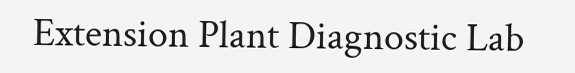Extension Plant Diagnostic Lab